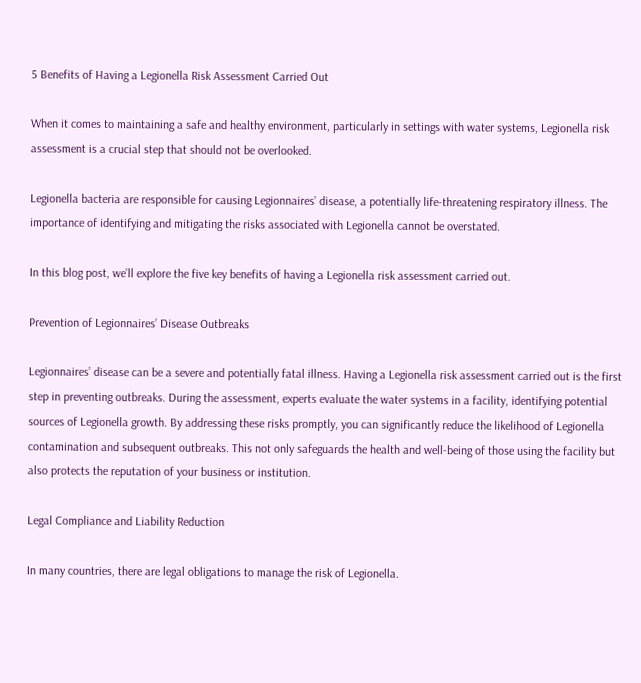5 Benefits of Having a Legionella Risk Assessment Carried Out

When it comes to maintaining a safe and healthy environment, particularly in settings with water systems, Legionella risk assessment is a crucial step that should not be overlooked.

Legionella bacteria are responsible for causing Legionnaires’ disease, a potentially life-threatening respiratory illness. The importance of identifying and mitigating the risks associated with Legionella cannot be overstated.

In this blog post, we’ll explore the five key benefits of having a Legionella risk assessment carried out.

Prevention of Legionnaires’ Disease Outbreaks

Legionnaires’ disease can be a severe and potentially fatal illness. Having a Legionella risk assessment carried out is the first step in preventing outbreaks. During the assessment, experts evaluate the water systems in a facility, identifying potential sources of Legionella growth. By addressing these risks promptly, you can significantly reduce the likelihood of Legionella contamination and subsequent outbreaks. This not only safeguards the health and well-being of those using the facility but also protects the reputation of your business or institution.

Legal Compliance and Liability Reduction

In many countries, there are legal obligations to manage the risk of Legionella.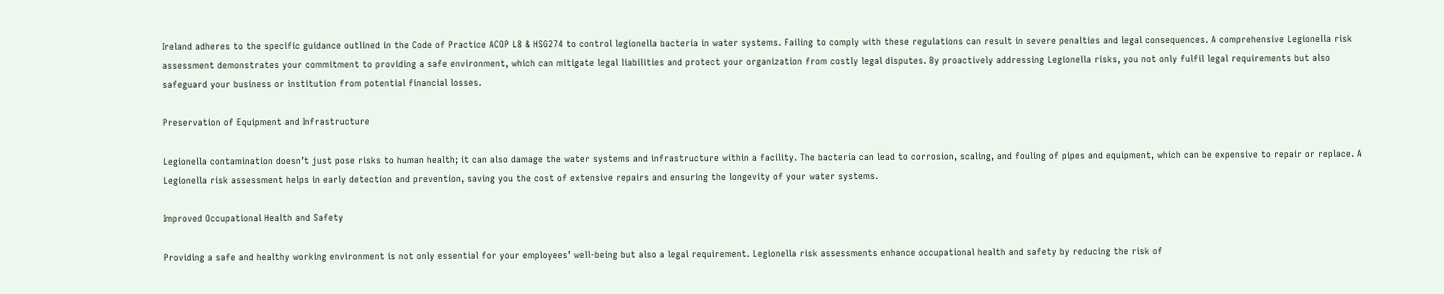Ireland adheres to the specific guidance outlined in the Code of Practice ACOP L8 & HSG274 to control legionella bacteria in water systems. Failing to comply with these regulations can result in severe penalties and legal consequences. A comprehensive Legionella risk assessment demonstrates your commitment to providing a safe environment, which can mitigate legal liabilities and protect your organization from costly legal disputes. By proactively addressing Legionella risks, you not only fulfil legal requirements but also safeguard your business or institution from potential financial losses.

Preservation of Equipment and Infrastructure

Legionella contamination doesn’t just pose risks to human health; it can also damage the water systems and infrastructure within a facility. The bacteria can lead to corrosion, scaling, and fouling of pipes and equipment, which can be expensive to repair or replace. A Legionella risk assessment helps in early detection and prevention, saving you the cost of extensive repairs and ensuring the longevity of your water systems.

Improved Occupational Health and Safety

Providing a safe and healthy working environment is not only essential for your employees’ well-being but also a legal requirement. Legionella risk assessments enhance occupational health and safety by reducing the risk of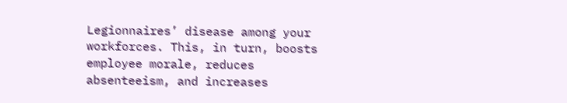Legionnaires’ disease among your workforces. This, in turn, boosts employee morale, reduces absenteeism, and increases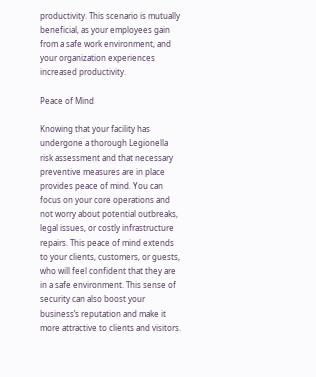productivity. This scenario is mutually beneficial, as your employees gain from a safe work environment, and your organization experiences increased productivity.

Peace of Mind

Knowing that your facility has undergone a thorough Legionella risk assessment and that necessary preventive measures are in place provides peace of mind. You can focus on your core operations and not worry about potential outbreaks, legal issues, or costly infrastructure repairs. This peace of mind extends to your clients, customers, or guests, who will feel confident that they are in a safe environment. This sense of security can also boost your business’s reputation and make it more attractive to clients and visitors.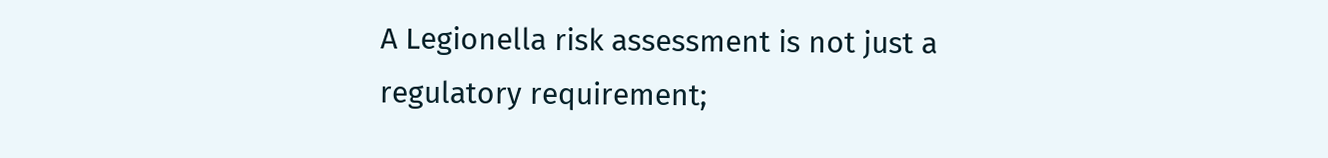A Legionella risk assessment is not just a regulatory requirement;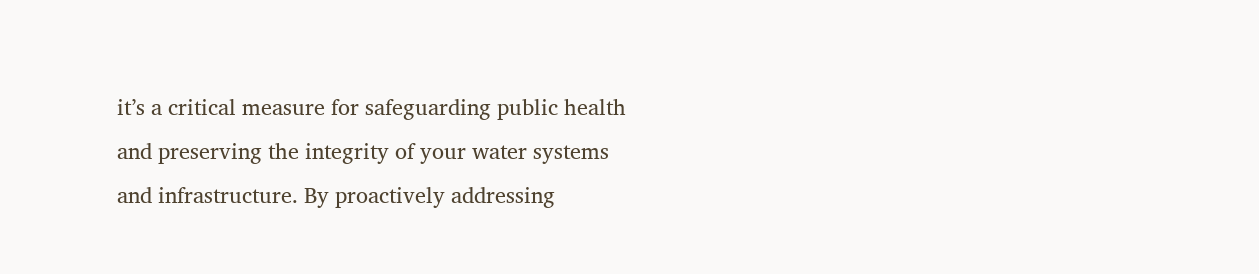it’s a critical measure for safeguarding public health and preserving the integrity of your water systems and infrastructure. By proactively addressing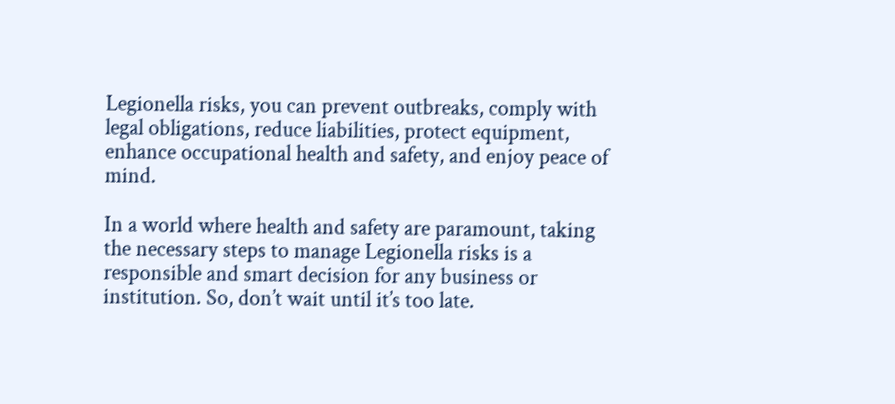Legionella risks, you can prevent outbreaks, comply with legal obligations, reduce liabilities, protect equipment, enhance occupational health and safety, and enjoy peace of mind.

In a world where health and safety are paramount, taking the necessary steps to manage Legionella risks is a responsible and smart decision for any business or institution. So, don’t wait until it’s too late.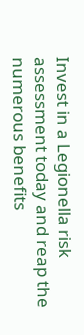Invest in a Legionella risk assessment today and reap the numerous benefits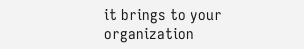it brings to your organization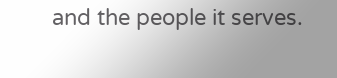and the people it serves.